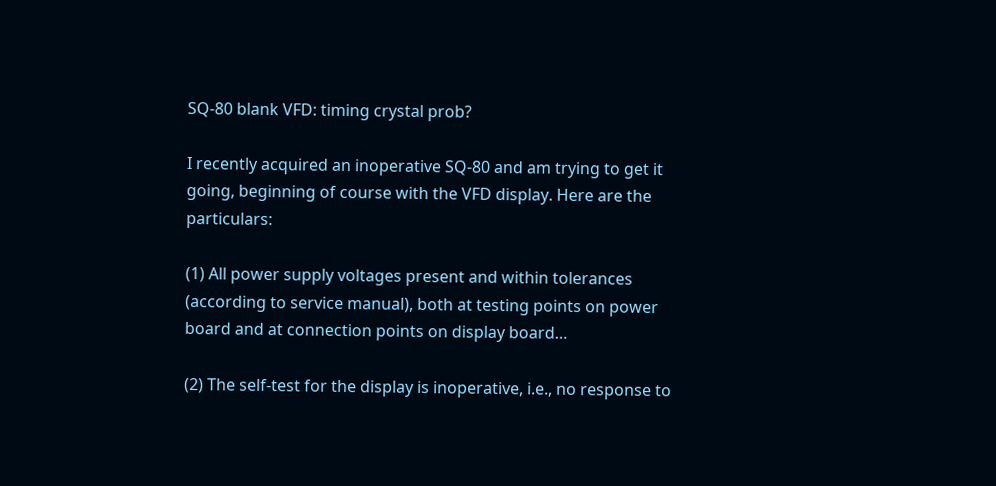SQ-80 blank VFD: timing crystal prob?

I recently acquired an inoperative SQ-80 and am trying to get it going, beginning of course with the VFD display. Here are the particulars:

(1) All power supply voltages present and within tolerances (according to service manual), both at testing points on power board and at connection points on display board…

(2) The self-test for the display is inoperative, i.e., no response to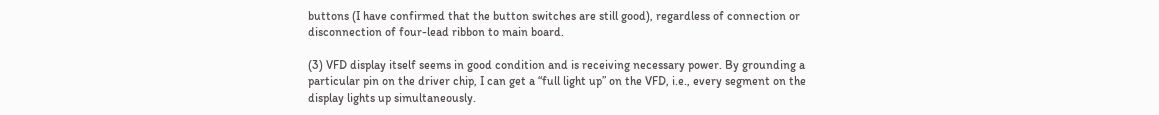buttons (I have confirmed that the button switches are still good), regardless of connection or disconnection of four-lead ribbon to main board.

(3) VFD display itself seems in good condition and is receiving necessary power. By grounding a particular pin on the driver chip, I can get a “full light up” on the VFD, i.e., every segment on the display lights up simultaneously.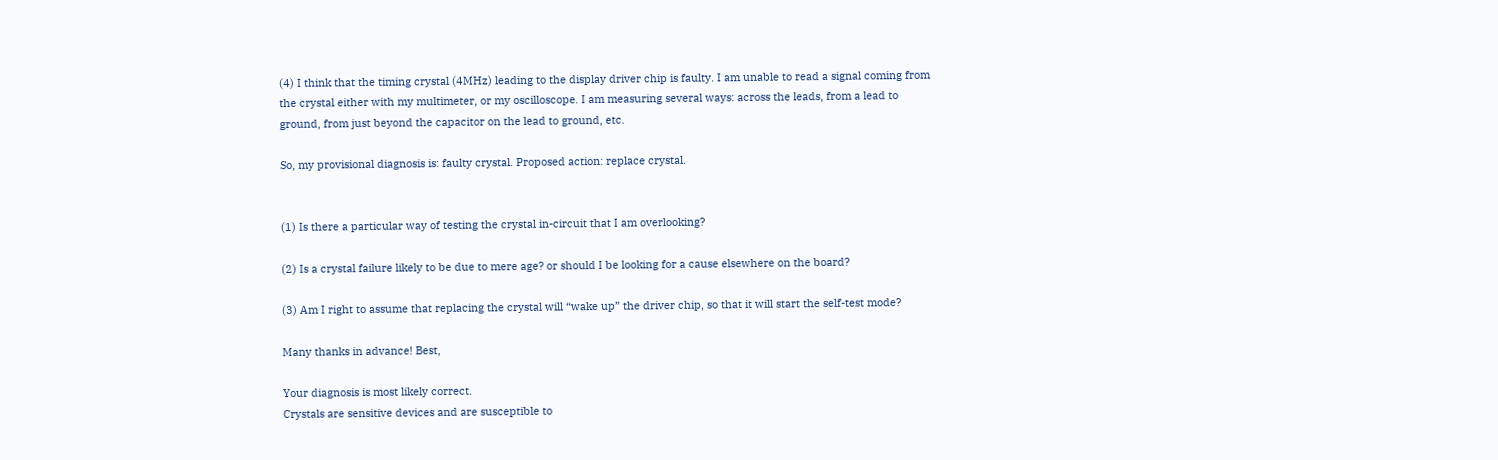(4) I think that the timing crystal (4MHz) leading to the display driver chip is faulty. I am unable to read a signal coming from the crystal either with my multimeter, or my oscilloscope. I am measuring several ways: across the leads, from a lead to ground, from just beyond the capacitor on the lead to ground, etc.

So, my provisional diagnosis is: faulty crystal. Proposed action: replace crystal.


(1) Is there a particular way of testing the crystal in-circuit that I am overlooking?

(2) Is a crystal failure likely to be due to mere age? or should I be looking for a cause elsewhere on the board?

(3) Am I right to assume that replacing the crystal will “wake up” the driver chip, so that it will start the self-test mode?

Many thanks in advance! Best,

Your diagnosis is most likely correct.
Crystals are sensitive devices and are susceptible to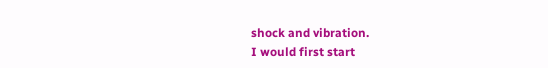shock and vibration.
I would first start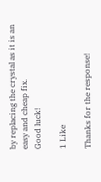by replacing the crystal as it is an easy and cheap fix.
Good luck!

1 Like

Thanks for the response!